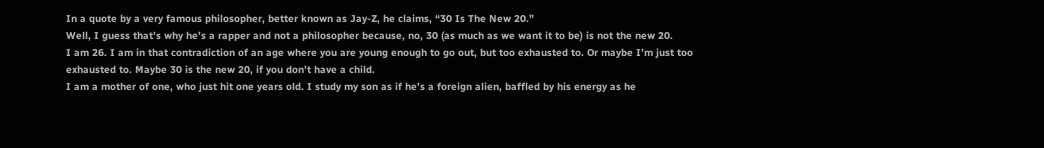In a quote by a very famous philosopher, better known as Jay-Z, he claims, “30 Is The New 20.”
Well, I guess that’s why he’s a rapper and not a philosopher because, no, 30 (as much as we want it to be) is not the new 20.
I am 26. I am in that contradiction of an age where you are young enough to go out, but too exhausted to. Or maybe I’m just too exhausted to. Maybe 30 is the new 20, if you don’t have a child.
I am a mother of one, who just hit one years old. I study my son as if he’s a foreign alien, baffled by his energy as he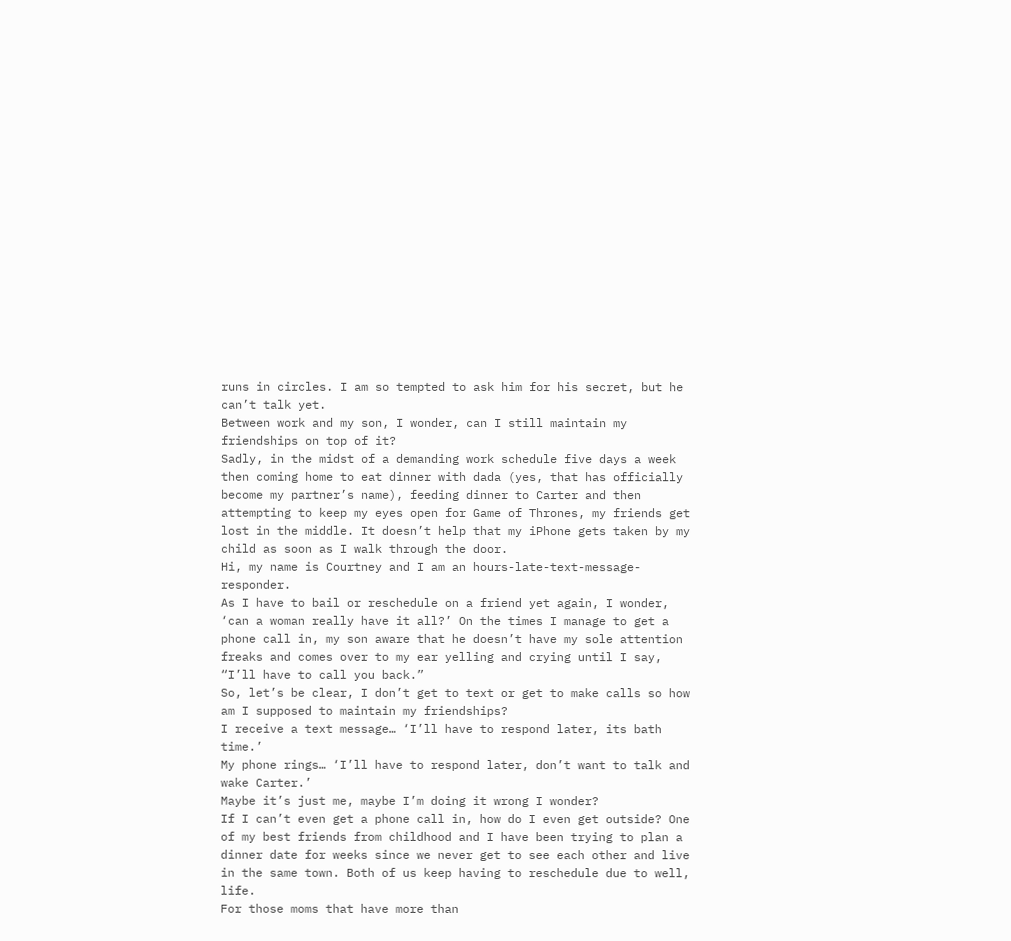runs in circles. I am so tempted to ask him for his secret, but he can’t talk yet.
Between work and my son, I wonder, can I still maintain my friendships on top of it?
Sadly, in the midst of a demanding work schedule five days a week then coming home to eat dinner with dada (yes, that has officially become my partner’s name), feeding dinner to Carter and then attempting to keep my eyes open for Game of Thrones, my friends get lost in the middle. It doesn’t help that my iPhone gets taken by my child as soon as I walk through the door.
Hi, my name is Courtney and I am an hours-late-text-message-responder.
As I have to bail or reschedule on a friend yet again, I wonder, ‘can a woman really have it all?’ On the times I manage to get a phone call in, my son aware that he doesn’t have my sole attention freaks and comes over to my ear yelling and crying until I say, “I’ll have to call you back.”
So, let’s be clear, I don’t get to text or get to make calls so how am I supposed to maintain my friendships?
I receive a text message… ‘I’ll have to respond later, its bath time.’
My phone rings… ‘I’ll have to respond later, don’t want to talk and wake Carter.’
Maybe it’s just me, maybe I’m doing it wrong I wonder?
If I can’t even get a phone call in, how do I even get outside? One of my best friends from childhood and I have been trying to plan a dinner date for weeks since we never get to see each other and live in the same town. Both of us keep having to reschedule due to well, life.
For those moms that have more than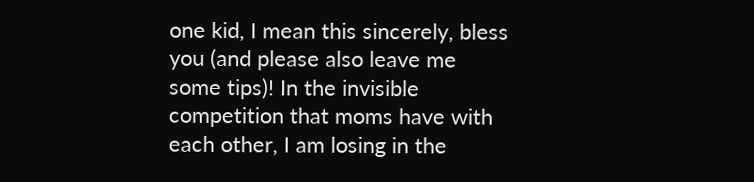one kid, I mean this sincerely, bless you (and please also leave me some tips)! In the invisible competition that moms have with each other, I am losing in the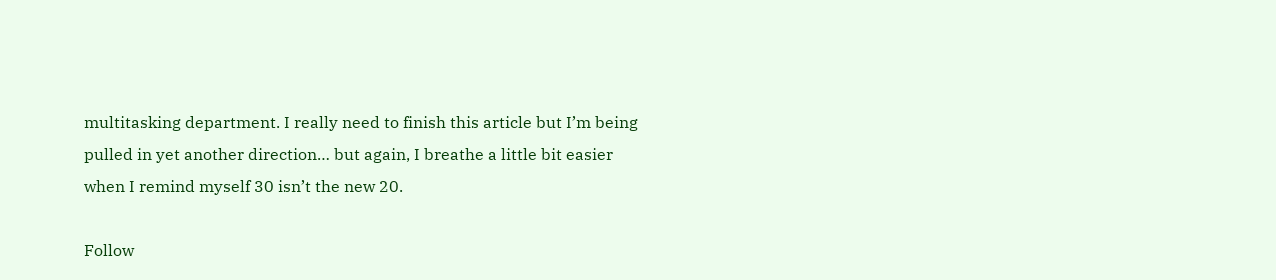multitasking department. I really need to finish this article but I’m being pulled in yet another direction… but again, I breathe a little bit easier when I remind myself 30 isn’t the new 20.

Follow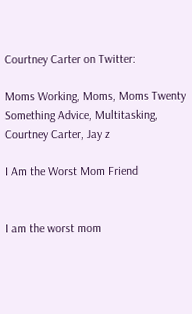Courtney Carter on Twitter:

Moms Working, Moms, Moms Twenty Something Advice, Multitasking, Courtney Carter, Jay z

I Am the Worst Mom Friend


I am the worst mom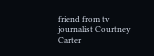friend from tv journalist Courtney Carter